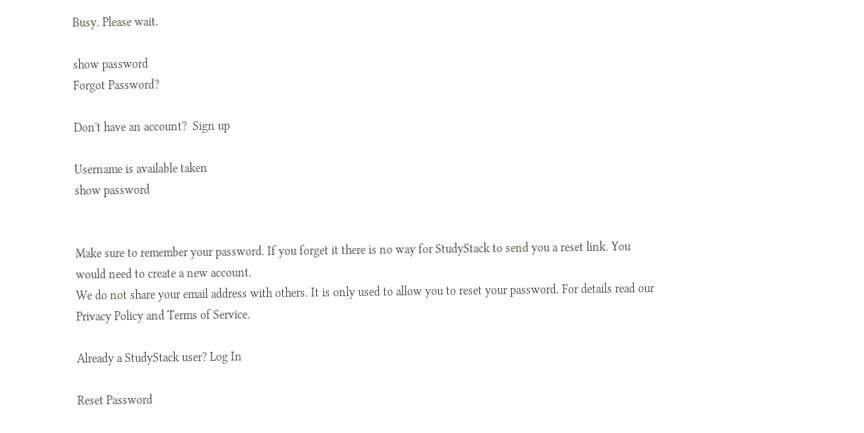Busy. Please wait.

show password
Forgot Password?

Don't have an account?  Sign up

Username is available taken
show password


Make sure to remember your password. If you forget it there is no way for StudyStack to send you a reset link. You would need to create a new account.
We do not share your email address with others. It is only used to allow you to reset your password. For details read our Privacy Policy and Terms of Service.

Already a StudyStack user? Log In

Reset Password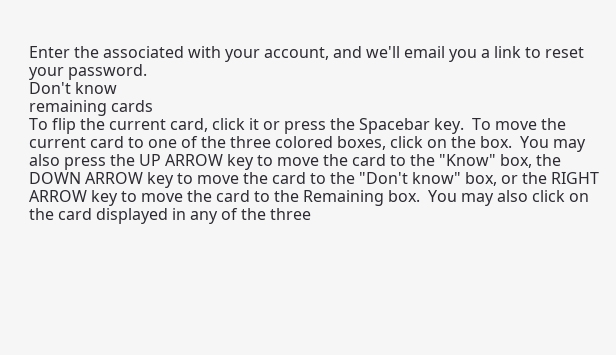Enter the associated with your account, and we'll email you a link to reset your password.
Don't know
remaining cards
To flip the current card, click it or press the Spacebar key.  To move the current card to one of the three colored boxes, click on the box.  You may also press the UP ARROW key to move the card to the "Know" box, the DOWN ARROW key to move the card to the "Don't know" box, or the RIGHT ARROW key to move the card to the Remaining box.  You may also click on the card displayed in any of the three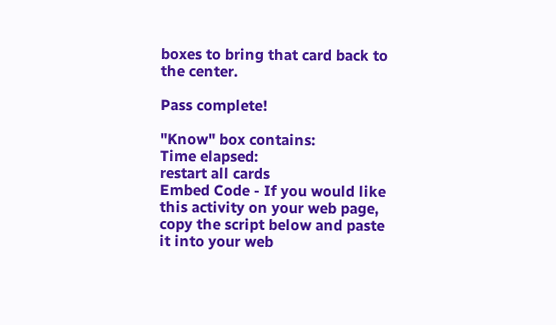boxes to bring that card back to the center.

Pass complete!

"Know" box contains:
Time elapsed:
restart all cards
Embed Code - If you would like this activity on your web page, copy the script below and paste it into your web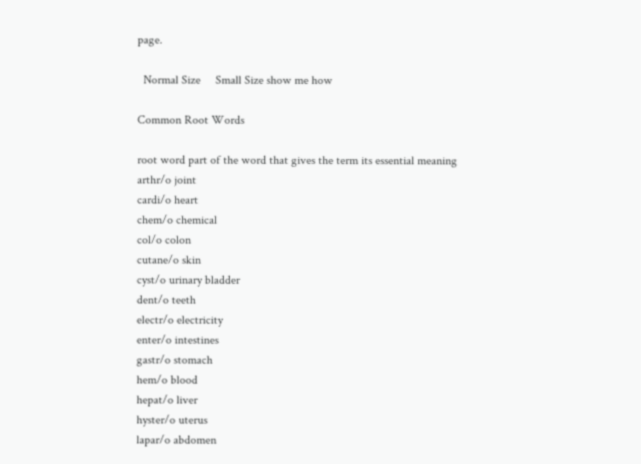page.

  Normal Size     Small Size show me how

Common Root Words

root word part of the word that gives the term its essential meaning
arthr/o joint
cardi/o heart
chem/o chemical
col/o colon
cutane/o skin
cyst/o urinary bladder
dent/o teeth
electr/o electricity
enter/o intestines
gastr/o stomach
hem/o blood
hepat/o liver
hyster/o uterus
lapar/o abdomen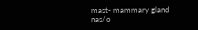mast- mammary gland
nas/o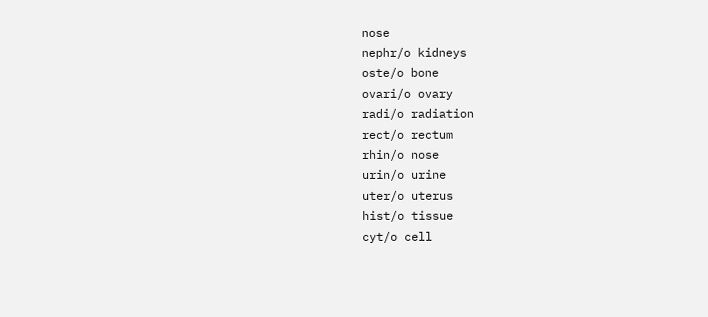nose
nephr/o kidneys
oste/o bone
ovari/o ovary
radi/o radiation
rect/o rectum
rhin/o nose
urin/o urine
uter/o uterus
hist/o tissue
cyt/o cell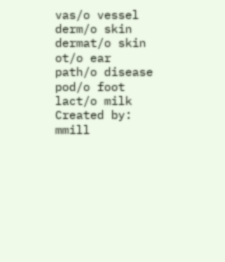vas/o vessel
derm/o skin
dermat/o skin
ot/o ear
path/o disease
pod/o foot
lact/o milk
Created by: mmill